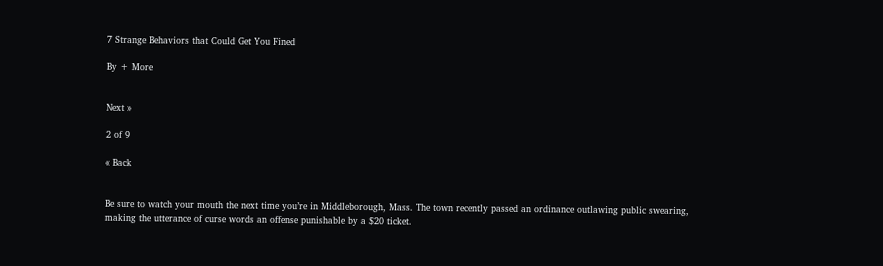7 Strange Behaviors that Could Get You Fined

By + More


Next »

2 of 9

« Back


Be sure to watch your mouth the next time you’re in Middleborough, Mass. The town recently passed an ordinance outlawing public swearing, making the utterance of curse words an offense punishable by a $20 ticket.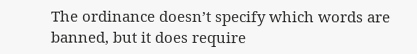The ordinance doesn’t specify which words are banned, but it does require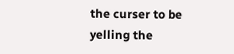the curser to be yelling the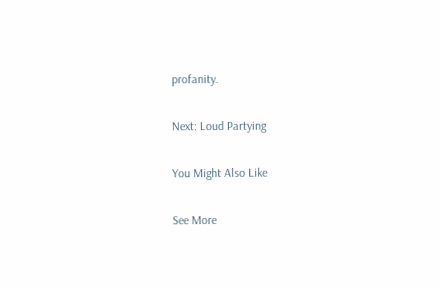profanity.

Next: Loud Partying

You Might Also Like

See More